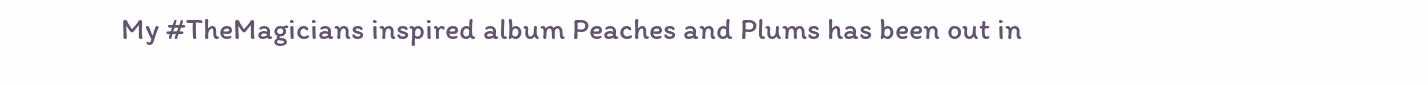My #TheMagicians inspired album Peaches and Plums has been out in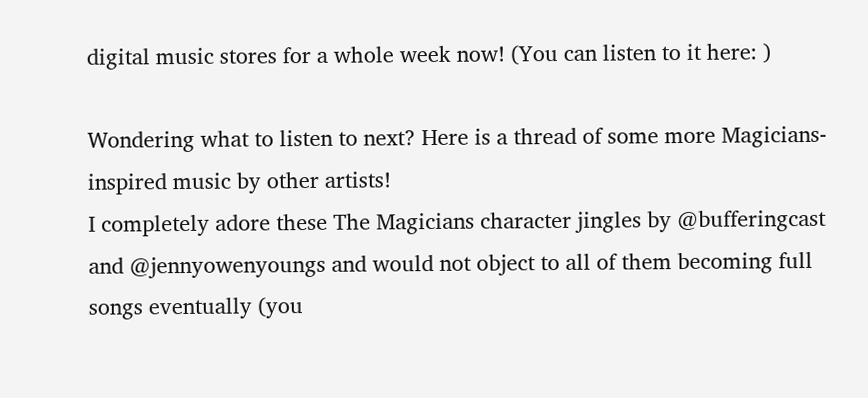digital music stores for a whole week now! (You can listen to it here: )

Wondering what to listen to next? Here is a thread of some more Magicians-inspired music by other artists!
I completely adore these The Magicians character jingles by @bufferingcast and @jennyowenyoungs and would not object to all of them becoming full songs eventually (you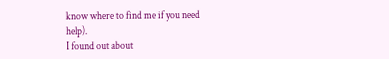know where to find me if you need help).
I found out about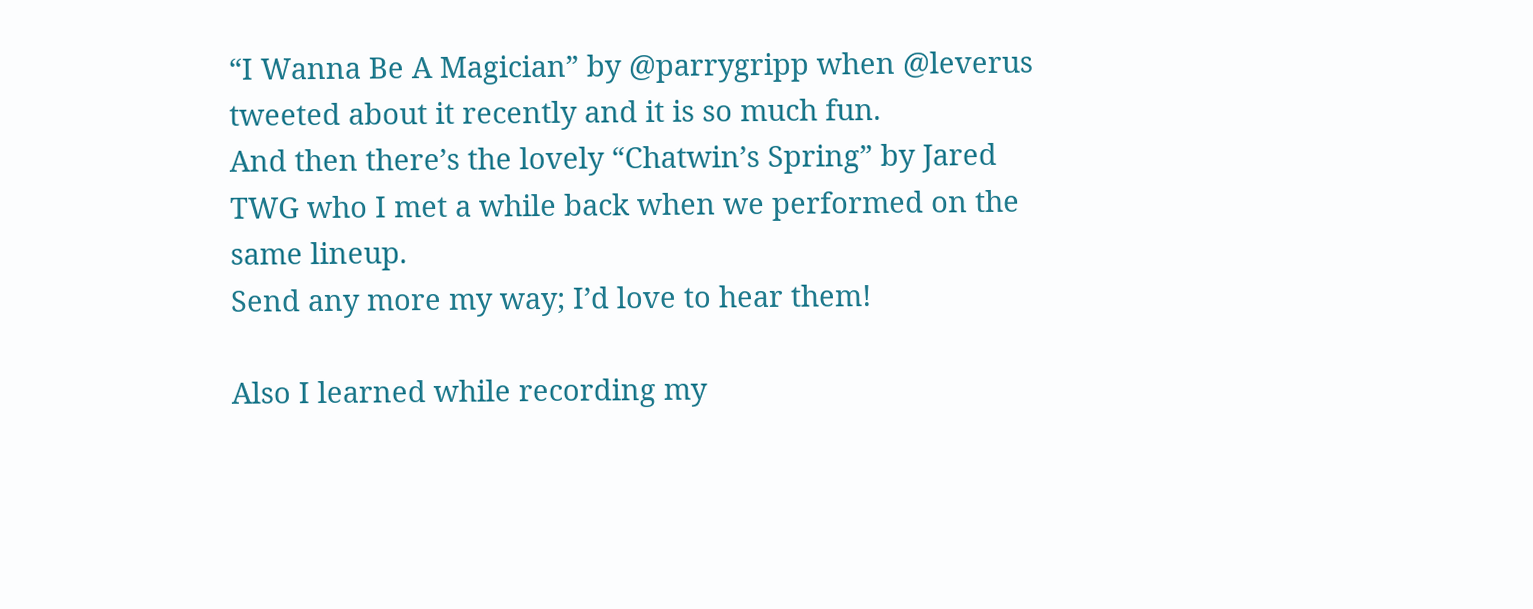“I Wanna Be A Magician” by @parrygripp when @leverus tweeted about it recently and it is so much fun.
And then there’s the lovely “Chatwin’s Spring” by Jared TWG who I met a while back when we performed on the same lineup.
Send any more my way; I’d love to hear them!

Also I learned while recording my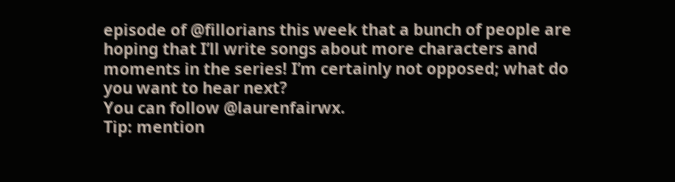episode of @fillorians this week that a bunch of people are hoping that I’ll write songs about more characters and moments in the series! I’m certainly not opposed; what do you want to hear next?
You can follow @laurenfairwx.
Tip: mention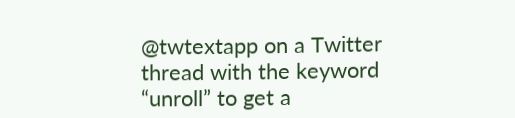@twtextapp on a Twitter thread with the keyword “unroll” to get a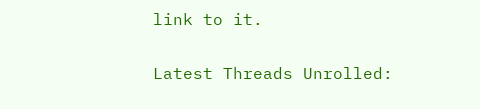link to it.

Latest Threads Unrolled: